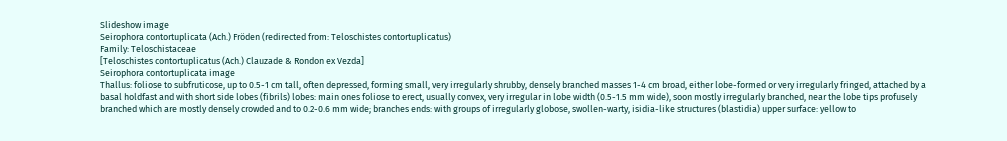Slideshow image
Seirophora contortuplicata (Ach.) Fröden (redirected from: Teloschistes contortuplicatus)
Family: Teloschistaceae
[Teloschistes contortuplicatus (Ach.) Clauzade & Rondon ex Vezda]
Seirophora contortuplicata image
Thallus: foliose to subfruticose, up to 0.5-1 cm tall, often depressed, forming small, very irregularly shrubby, densely branched masses 1-4 cm broad, either lobe-formed or very irregularly fringed, attached by a basal holdfast and with short side lobes (fibrils) lobes: main ones foliose to erect, usually convex, very irregular in lobe width (0.5-1.5 mm wide), soon mostly irregularly branched, near the lobe tips profusely branched which are mostly densely crowded and to 0.2-0.6 mm wide; branches ends: with groups of irregularly globose, swollen-warty, isidia-like structures (blastidia) upper surface: yellow to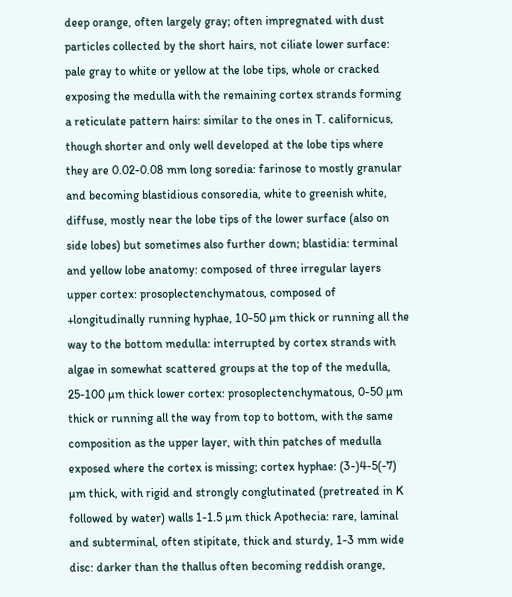deep orange, often largely gray; often impregnated with dust particles collected by the short hairs, not ciliate lower surface: pale gray to white or yellow at the lobe tips, whole or cracked exposing the medulla with the remaining cortex strands forming a reticulate pattern hairs: similar to the ones in T. californicus, though shorter and only well developed at the lobe tips where they are 0.02-0.08 mm long soredia: farinose to mostly granular and becoming blastidious consoredia, white to greenish white, diffuse, mostly near the lobe tips of the lower surface (also on side lobes) but sometimes also further down; blastidia: terminal and yellow lobe anatomy: composed of three irregular layers upper cortex: prosoplectenchymatous, composed of +longitudinally running hyphae, 10-50 µm thick or running all the way to the bottom medulla: interrupted by cortex strands with algae in somewhat scattered groups at the top of the medulla, 25-100 µm thick lower cortex: prosoplectenchymatous, 0-50 µm thick or running all the way from top to bottom, with the same composition as the upper layer, with thin patches of medulla exposed where the cortex is missing; cortex hyphae: (3-)4-5(-7) µm thick, with rigid and strongly conglutinated (pretreated in K followed by water) walls 1-1.5 µm thick Apothecia: rare, laminal and subterminal, often stipitate, thick and sturdy, 1-3 mm wide disc: darker than the thallus often becoming reddish orange,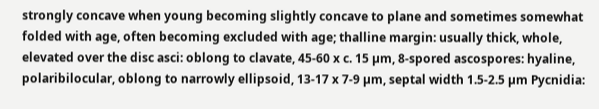strongly concave when young becoming slightly concave to plane and sometimes somewhat folded with age, often becoming excluded with age; thalline margin: usually thick, whole, elevated over the disc asci: oblong to clavate, 45-60 x c. 15 µm, 8-spored ascospores: hyaline, polaribilocular, oblong to narrowly ellipsoid, 13-17 x 7-9 µm, septal width 1.5-2.5 µm Pycnidia: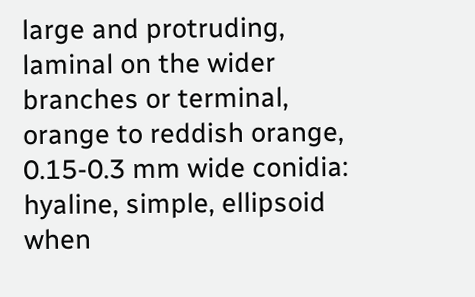large and protruding, laminal on the wider branches or terminal, orange to reddish orange, 0.15-0.3 mm wide conidia: hyaline, simple, ellipsoid when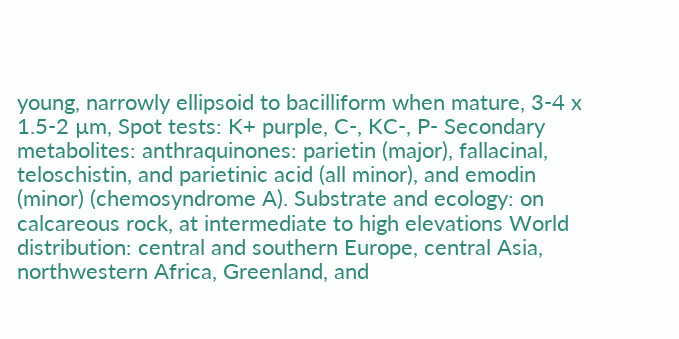young, narrowly ellipsoid to bacilliform when mature, 3-4 x 1.5-2 µm, Spot tests: K+ purple, C-, KC-, P- Secondary metabolites: anthraquinones: parietin (major), fallacinal, teloschistin, and parietinic acid (all minor), and emodin (minor) (chemosyndrome A). Substrate and ecology: on calcareous rock, at intermediate to high elevations World distribution: central and southern Europe, central Asia, northwestern Africa, Greenland, and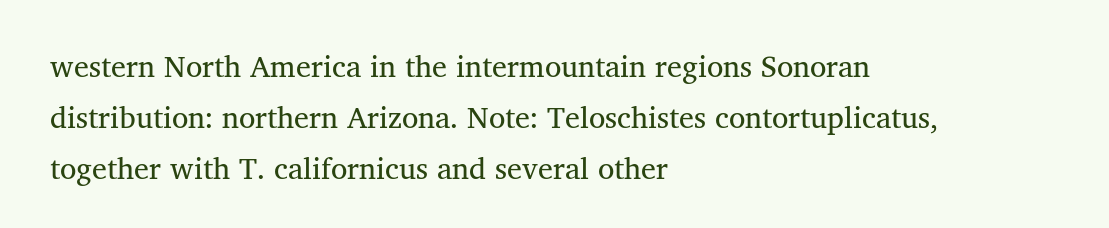western North America in the intermountain regions Sonoran distribution: northern Arizona. Note: Teloschistes contortuplicatus, together with T. californicus and several other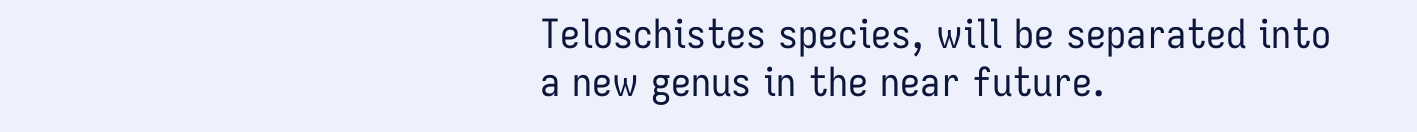Teloschistes species, will be separated into a new genus in the near future.